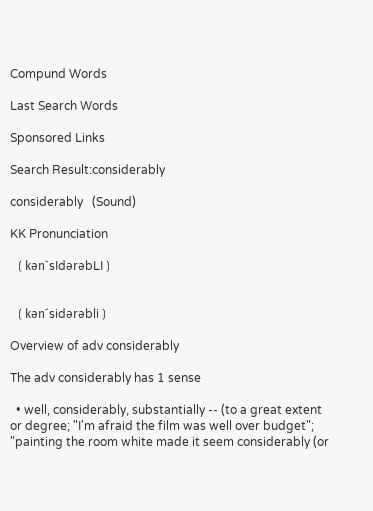Compund Words

Last Search Words

Sponsored Links

Search Result:considerably

considerably   (Sound)

KK Pronunciation

〔 kәnˋsIdәrәbLI 〕


〔 kәnˊsidәrәbli 〕

Overview of adv considerably

The adv considerably has 1 sense

  • well, considerably, substantially -- (to a great extent or degree; "I'm afraid the film was well over budget"; "painting the room white made it seem considerably (or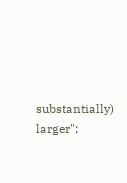substantially) larger";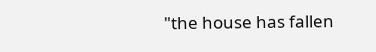"the house has fallen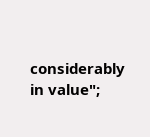considerably in value";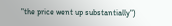"the price went up substantially")